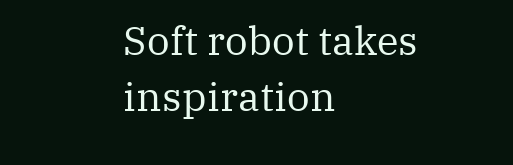Soft robot takes inspiration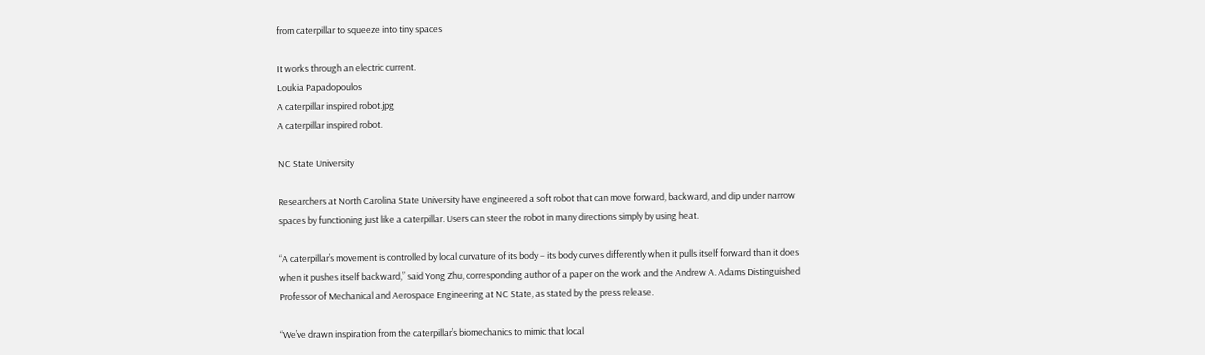from caterpillar to squeeze into tiny spaces

It works through an electric current.
Loukia Papadopoulos
A caterpillar inspired robot.jpg
A caterpillar inspired robot.

NC State University

Researchers at North Carolina State University have engineered a soft robot that can move forward, backward, and dip under narrow spaces by functioning just like a caterpillar. Users can steer the robot in many directions simply by using heat.

“A caterpillar’s movement is controlled by local curvature of its body – its body curves differently when it pulls itself forward than it does when it pushes itself backward,” said Yong Zhu, corresponding author of a paper on the work and the Andrew A. Adams Distinguished Professor of Mechanical and Aerospace Engineering at NC State, as stated by the press release.

“We’ve drawn inspiration from the caterpillar’s biomechanics to mimic that local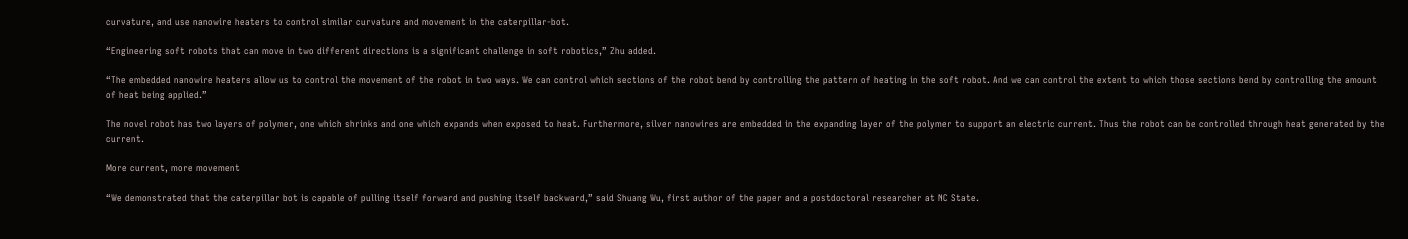curvature, and use nanowire heaters to control similar curvature and movement in the caterpillar-bot.

“Engineering soft robots that can move in two different directions is a significant challenge in soft robotics,” Zhu added.

“The embedded nanowire heaters allow us to control the movement of the robot in two ways. We can control which sections of the robot bend by controlling the pattern of heating in the soft robot. And we can control the extent to which those sections bend by controlling the amount of heat being applied.”

The novel robot has two layers of polymer, one which shrinks and one which expands when exposed to heat. Furthermore, silver nanowires are embedded in the expanding layer of the polymer to support an electric current. Thus the robot can be controlled through heat generated by the current.

More current, more movement

“We demonstrated that the caterpillar bot is capable of pulling itself forward and pushing itself backward,” said Shuang Wu, first author of the paper and a postdoctoral researcher at NC State.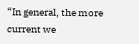“In general, the more current we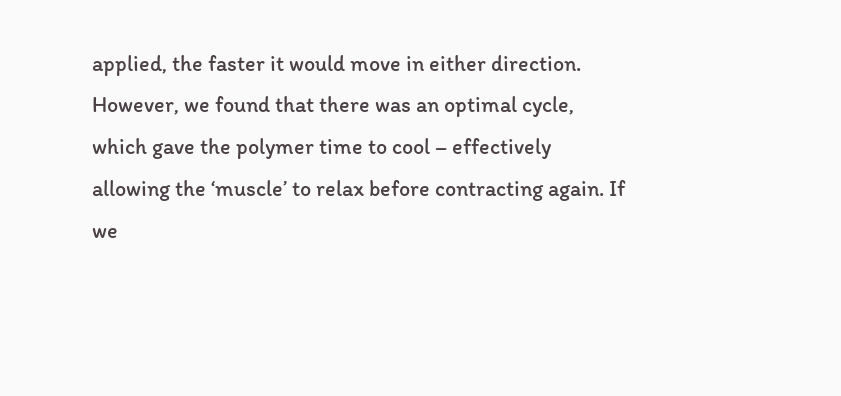applied, the faster it would move in either direction. However, we found that there was an optimal cycle, which gave the polymer time to cool – effectively allowing the ‘muscle’ to relax before contracting again. If we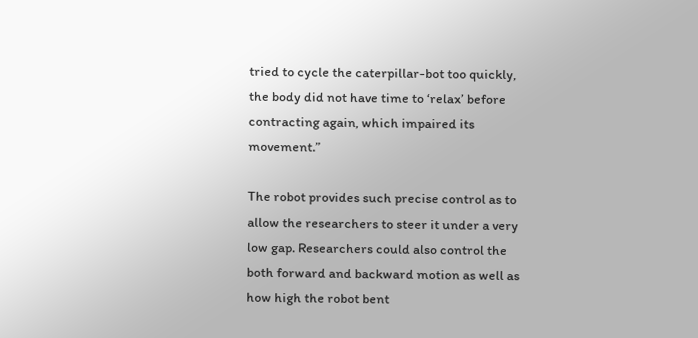tried to cycle the caterpillar-bot too quickly, the body did not have time to ‘relax’ before contracting again, which impaired its movement.”

The robot provides such precise control as to allow the researchers to steer it under a very low gap. Researchers could also control the both forward and backward motion as well as how high the robot bent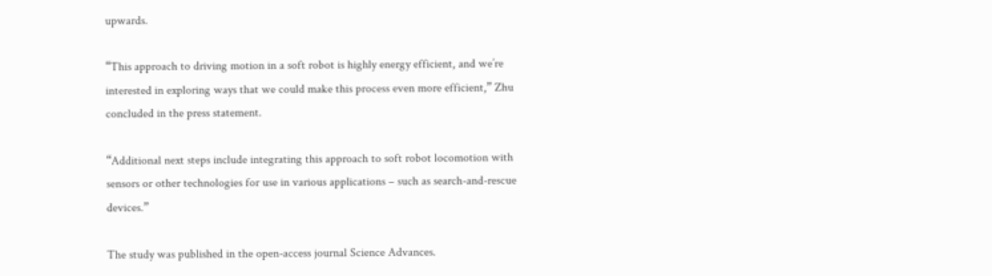upwards.

“This approach to driving motion in a soft robot is highly energy efficient, and we’re interested in exploring ways that we could make this process even more efficient,” Zhu concluded in the press statement.

“Additional next steps include integrating this approach to soft robot locomotion with sensors or other technologies for use in various applications – such as search-and-rescue devices.”

The study was published in the open-access journal Science Advances.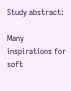Study abstract:

Many inspirations for soft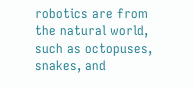robotics are from the natural world, such as octopuses, snakes, and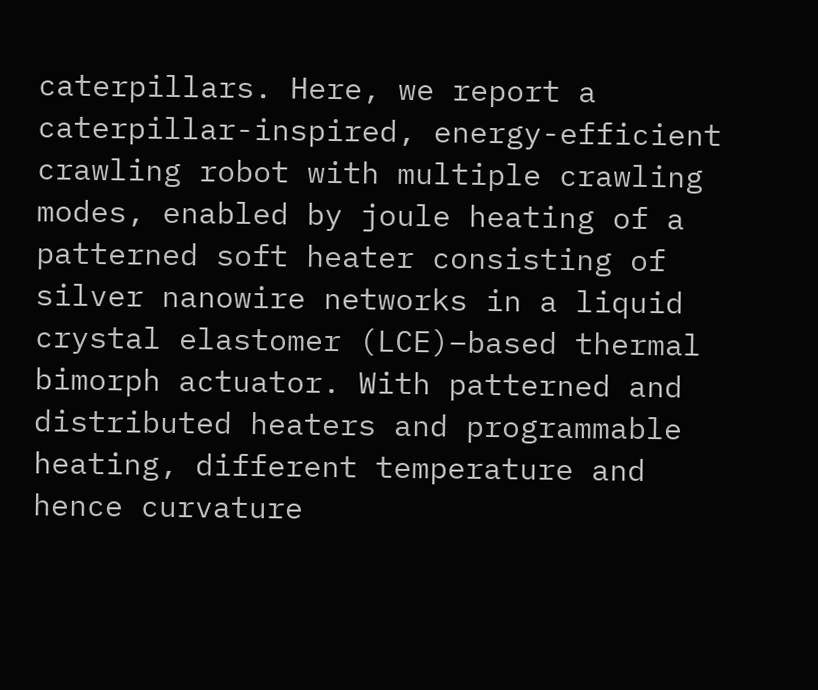caterpillars. Here, we report a caterpillar-inspired, energy-efficient crawling robot with multiple crawling modes, enabled by joule heating of a patterned soft heater consisting of silver nanowire networks in a liquid crystal elastomer (LCE)–based thermal bimorph actuator. With patterned and distributed heaters and programmable heating, different temperature and hence curvature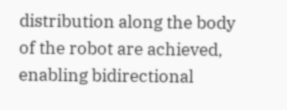distribution along the body of the robot are achieved, enabling bidirectional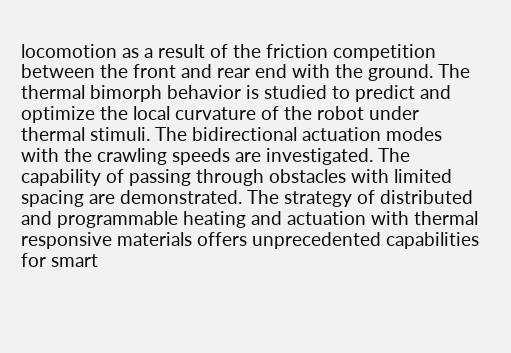locomotion as a result of the friction competition between the front and rear end with the ground. The thermal bimorph behavior is studied to predict and optimize the local curvature of the robot under thermal stimuli. The bidirectional actuation modes with the crawling speeds are investigated. The capability of passing through obstacles with limited spacing are demonstrated. The strategy of distributed and programmable heating and actuation with thermal responsive materials offers unprecedented capabilities for smart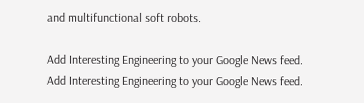and multifunctional soft robots.

Add Interesting Engineering to your Google News feed.
Add Interesting Engineering to your Google News feed.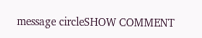message circleSHOW COMMENT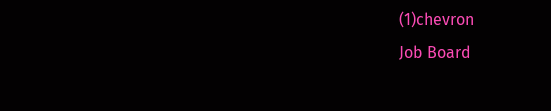(1)chevron
Job Board